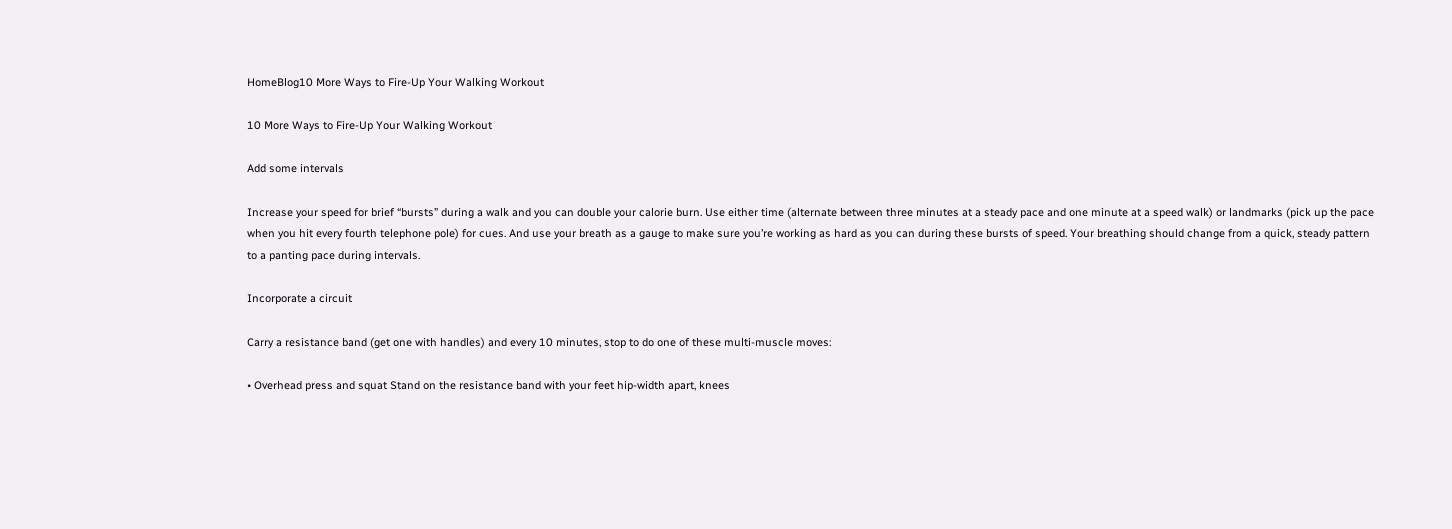HomeBlog10 More Ways to Fire-Up Your Walking Workout

10 More Ways to Fire-Up Your Walking Workout

Add some intervals

Increase your speed for brief “bursts” during a walk and you can double your calorie burn. Use either time (alternate between three minutes at a steady pace and one minute at a speed walk) or landmarks (pick up the pace when you hit every fourth telephone pole) for cues. And use your breath as a gauge to make sure you’re working as hard as you can during these bursts of speed. Your breathing should change from a quick, steady pattern to a panting pace during intervals.

Incorporate a circuit

Carry a resistance band (get one with handles) and every 10 minutes, stop to do one of these multi-muscle moves:

• Overhead press and squat Stand on the resistance band with your feet hip-width apart, knees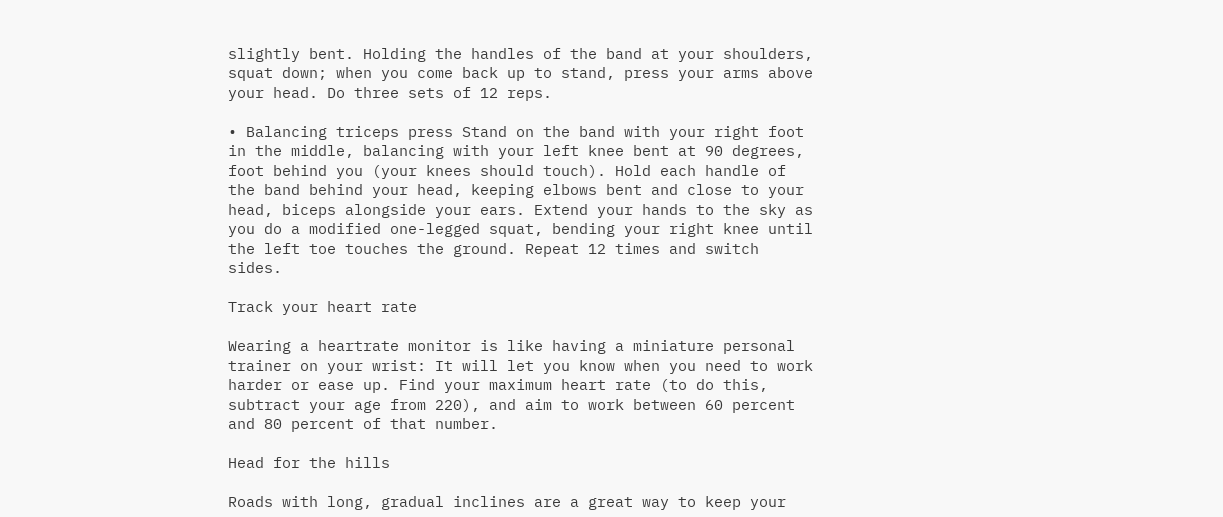slightly bent. Holding the handles of the band at your shoulders, squat down; when you come back up to stand, press your arms above your head. Do three sets of 12 reps.

• Balancing triceps press Stand on the band with your right foot in the middle, balancing with your left knee bent at 90 degrees, foot behind you (your knees should touch). Hold each handle of the band behind your head, keeping elbows bent and close to your head, biceps alongside your ears. Extend your hands to the sky as you do a modified one-legged squat, bending your right knee until the left toe touches the ground. Repeat 12 times and switch sides.

Track your heart rate

Wearing a heartrate monitor is like having a miniature personal trainer on your wrist: It will let you know when you need to work harder or ease up. Find your maximum heart rate (to do this, subtract your age from 220), and aim to work between 60 percent and 80 percent of that number.

Head for the hills

Roads with long, gradual inclines are a great way to keep your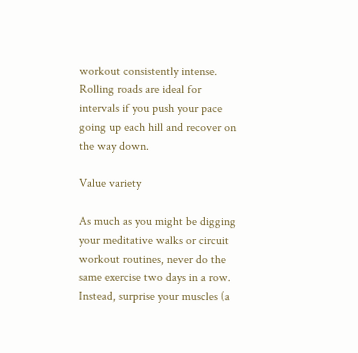workout consistently intense. Rolling roads are ideal for intervals if you push your pace going up each hill and recover on the way down.

Value variety

As much as you might be digging your meditative walks or circuit workout routines, never do the same exercise two days in a row. Instead, surprise your muscles (a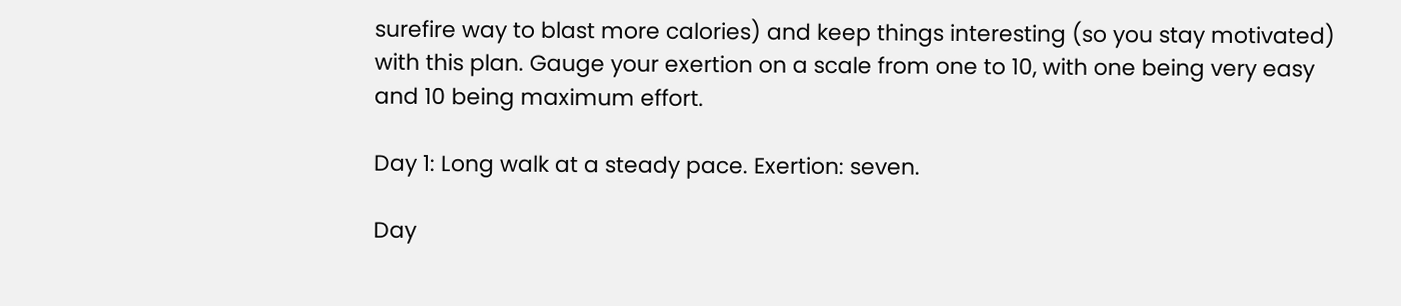surefire way to blast more calories) and keep things interesting (so you stay motivated) with this plan. Gauge your exertion on a scale from one to 10, with one being very easy and 10 being maximum effort.

Day 1: Long walk at a steady pace. Exertion: seven.

Day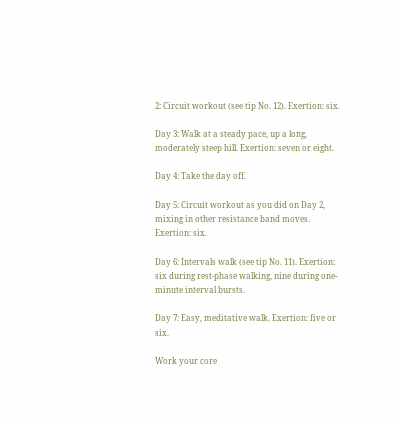2: Circuit workout (see tip No. 12). Exertion: six.

Day 3: Walk at a steady pace, up a long, moderately steep hill. Exertion: seven or eight.

Day 4: Take the day off.

Day 5: Circuit workout as you did on Day 2, mixing in other resistance band moves. Exertion: six.

Day 6: Intervals walk (see tip No. 11). Exertion: six during rest-phase walking, nine during one-minute interval bursts.

Day 7: Easy, meditative walk. Exertion: five or six.

Work your core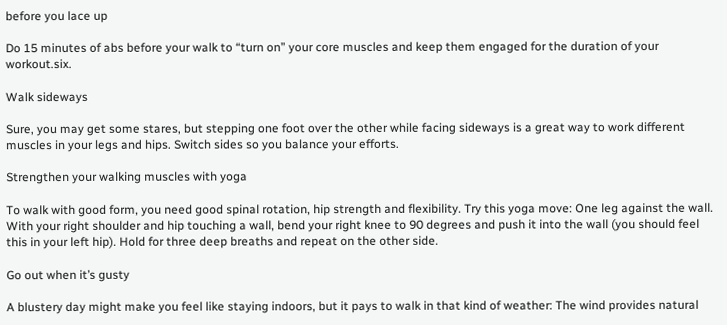before you lace up

Do 15 minutes of abs before your walk to “turn on” your core muscles and keep them engaged for the duration of your workout.six.

Walk sideways

Sure, you may get some stares, but stepping one foot over the other while facing sideways is a great way to work different muscles in your legs and hips. Switch sides so you balance your efforts.

Strengthen your walking muscles with yoga

To walk with good form, you need good spinal rotation, hip strength and flexibility. Try this yoga move: One leg against the wall. With your right shoulder and hip touching a wall, bend your right knee to 90 degrees and push it into the wall (you should feel this in your left hip). Hold for three deep breaths and repeat on the other side.

Go out when it’s gusty

A blustery day might make you feel like staying indoors, but it pays to walk in that kind of weather: The wind provides natural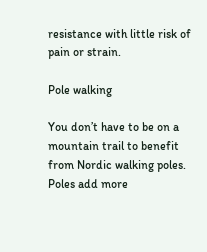resistance with little risk of pain or strain.

Pole walking

You don’t have to be on a mountain trail to benefit from Nordic walking poles. Poles add more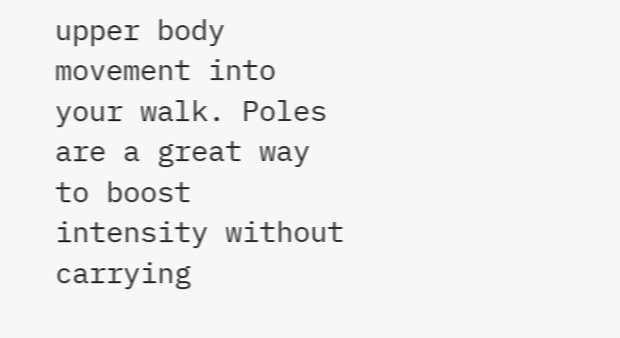upper body movement into your walk. Poles are a great way to boost intensity without carrying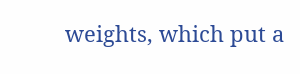weights, which put a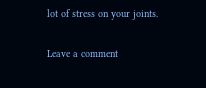lot of stress on your joints.

Leave a comment